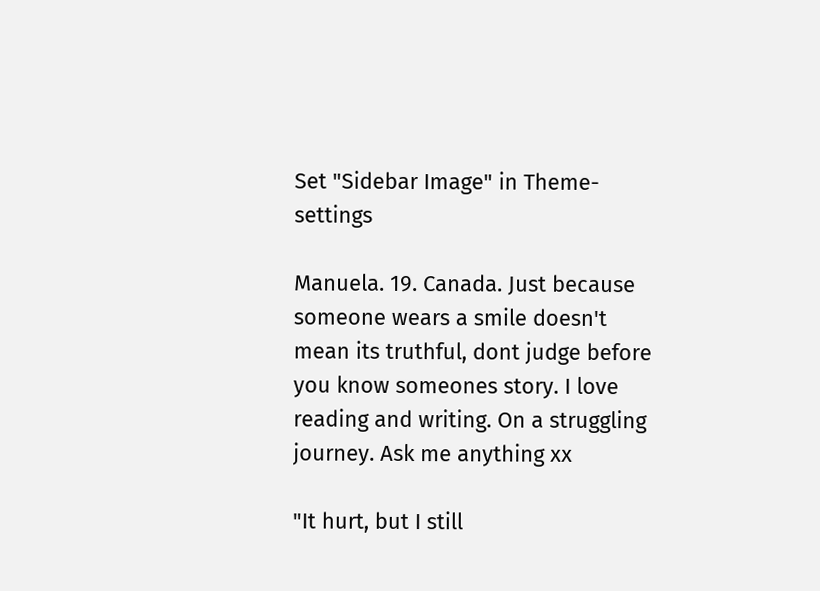Set "Sidebar Image" in Theme-settings

Manuela. 19. Canada. Just because someone wears a smile doesn't mean its truthful, dont judge before you know someones story. I love reading and writing. On a struggling journey. Ask me anything xx

"It hurt, but I still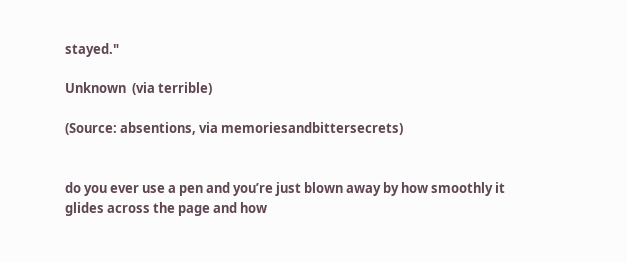stayed."

Unknown  (via terrible)

(Source: absentions, via memoriesandbittersecrets)


do you ever use a pen and you’re just blown away by how smoothly it glides across the page and how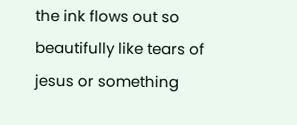the ink flows out so beautifully like tears of jesus or something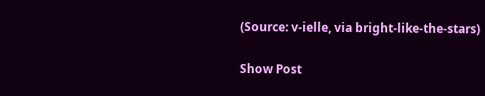(Source: v-ielle, via bright-like-the-stars)

Show Post